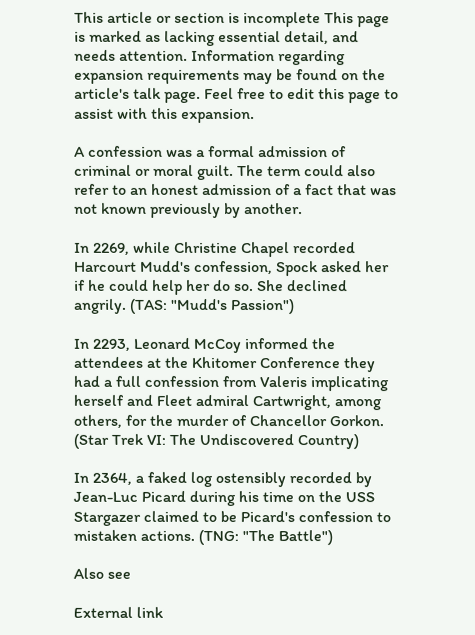This article or section is incomplete This page is marked as lacking essential detail, and needs attention. Information regarding expansion requirements may be found on the article's talk page. Feel free to edit this page to assist with this expansion.

A confession was a formal admission of criminal or moral guilt. The term could also refer to an honest admission of a fact that was not known previously by another.

In 2269, while Christine Chapel recorded Harcourt Mudd's confession, Spock asked her if he could help her do so. She declined angrily. (TAS: "Mudd's Passion")

In 2293, Leonard McCoy informed the attendees at the Khitomer Conference they had a full confession from Valeris implicating herself and Fleet admiral Cartwright, among others, for the murder of Chancellor Gorkon. (Star Trek VI: The Undiscovered Country)

In 2364, a faked log ostensibly recorded by Jean-Luc Picard during his time on the USS Stargazer claimed to be Picard's confession to mistaken actions. (TNG: "The Battle")

Also see

External link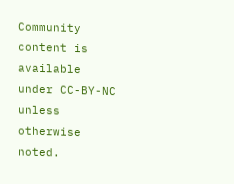Community content is available under CC-BY-NC unless otherwise noted.